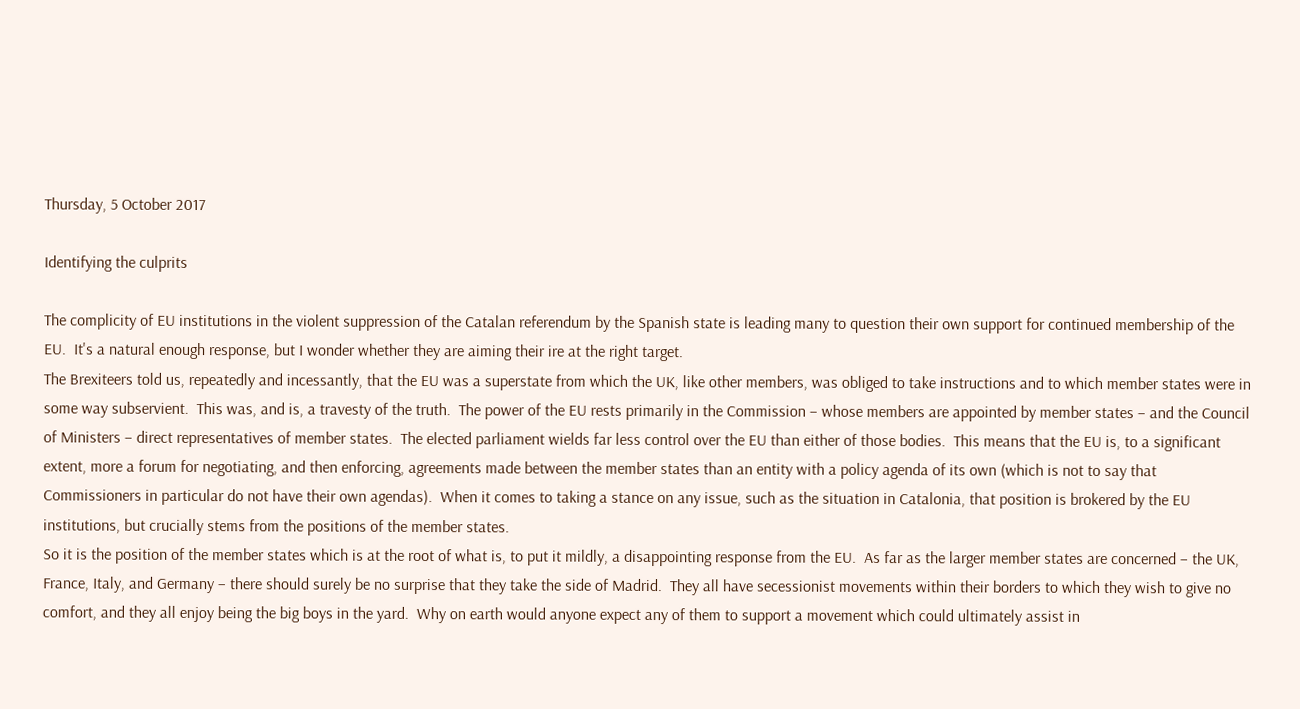Thursday, 5 October 2017

Identifying the culprits

The complicity of EU institutions in the violent suppression of the Catalan referendum by the Spanish state is leading many to question their own support for continued membership of the EU.  It's a natural enough response, but I wonder whether they are aiming their ire at the right target.
The Brexiteers told us, repeatedly and incessantly, that the EU was a superstate from which the UK, like other members, was obliged to take instructions and to which member states were in some way subservient.  This was, and is, a travesty of the truth.  The power of the EU rests primarily in the Commission – whose members are appointed by member states – and the Council of Ministers – direct representatives of member states.  The elected parliament wields far less control over the EU than either of those bodies.  This means that the EU is, to a significant extent, more a forum for negotiating, and then enforcing, agreements made between the member states than an entity with a policy agenda of its own (which is not to say that Commissioners in particular do not have their own agendas).  When it comes to taking a stance on any issue, such as the situation in Catalonia, that position is brokered by the EU institutions, but crucially stems from the positions of the member states.
So it is the position of the member states which is at the root of what is, to put it mildly, a disappointing response from the EU.  As far as the larger member states are concerned – the UK, France, Italy, and Germany – there should surely be no surprise that they take the side of Madrid.  They all have secessionist movements within their borders to which they wish to give no comfort, and they all enjoy being the big boys in the yard.  Why on earth would anyone expect any of them to support a movement which could ultimately assist in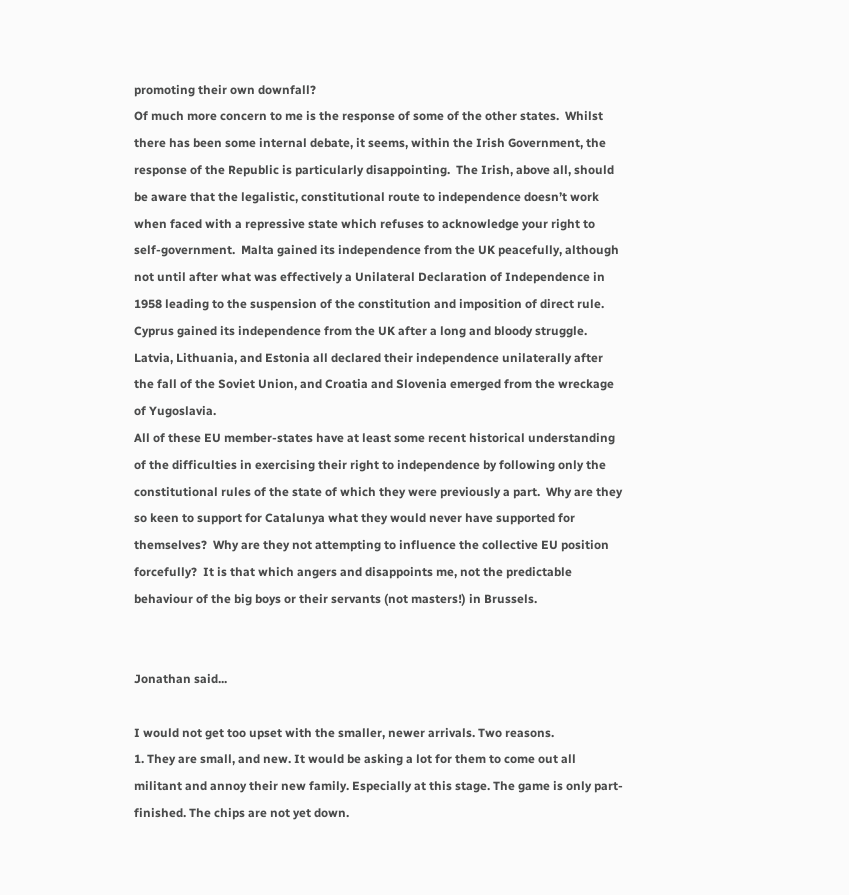promoting their own downfall?
Of much more concern to me is the response of some of the other states.  Whilst there has been some internal debate, it seems, within the Irish Government, the response of the Republic is particularly disappointing.  The Irish, above all, should be aware that the legalistic, constitutional route to independence doesn’t work when faced with a repressive state which refuses to acknowledge your right to self-government.  Malta gained its independence from the UK peacefully, although not until after what was effectively a Unilateral Declaration of Independence in 1958 leading to the suspension of the constitution and imposition of direct rule.  Cyprus gained its independence from the UK after a long and bloody struggle.  Latvia, Lithuania, and Estonia all declared their independence unilaterally after the fall of the Soviet Union, and Croatia and Slovenia emerged from the wreckage of Yugoslavia.
All of these EU member-states have at least some recent historical understanding of the difficulties in exercising their right to independence by following only the constitutional rules of the state of which they were previously a part.  Why are they so keen to support for Catalunya what they would never have supported for themselves?  Why are they not attempting to influence the collective EU position forcefully?  It is that which angers and disappoints me, not the predictable behaviour of the big boys or their servants (not masters!) in Brussels.


Jonathan said...

I would not get too upset with the smaller, newer arrivals. Two reasons.
1. They are small, and new. It would be asking a lot for them to come out all militant and annoy their new family. Especially at this stage. The game is only part-finished. The chips are not yet down.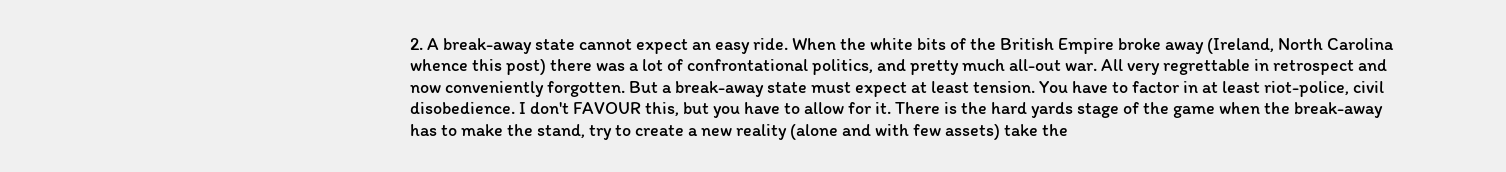2. A break-away state cannot expect an easy ride. When the white bits of the British Empire broke away (Ireland, North Carolina whence this post) there was a lot of confrontational politics, and pretty much all-out war. All very regrettable in retrospect and now conveniently forgotten. But a break-away state must expect at least tension. You have to factor in at least riot-police, civil disobedience. I don't FAVOUR this, but you have to allow for it. There is the hard yards stage of the game when the break-away has to make the stand, try to create a new reality (alone and with few assets) take the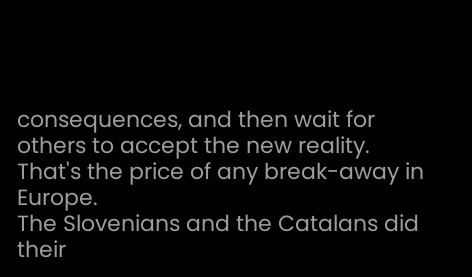consequences, and then wait for others to accept the new reality. That's the price of any break-away in Europe.
The Slovenians and the Catalans did their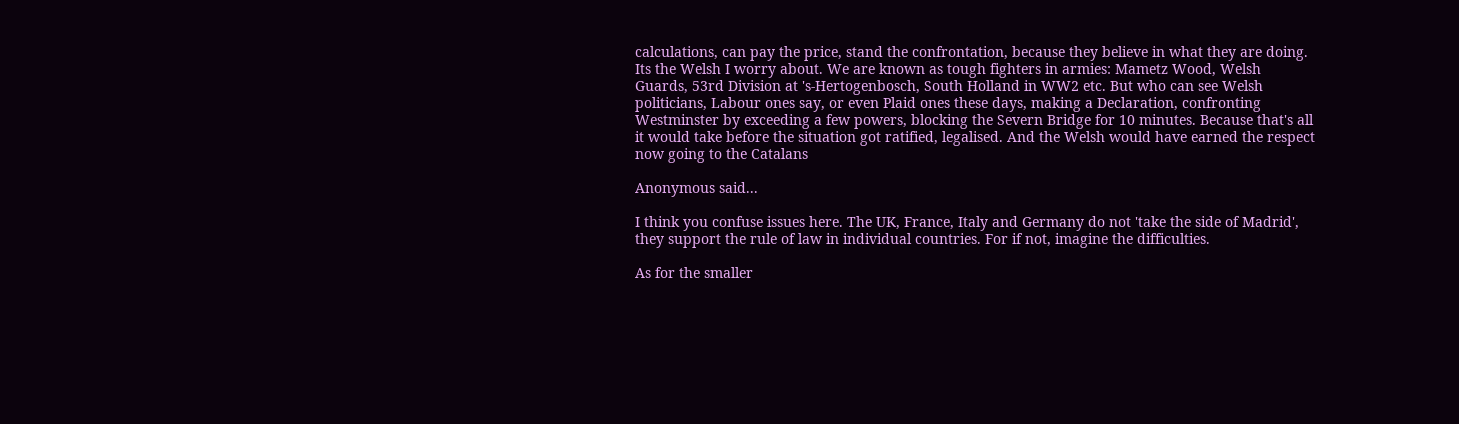calculations, can pay the price, stand the confrontation, because they believe in what they are doing. Its the Welsh I worry about. We are known as tough fighters in armies: Mametz Wood, Welsh Guards, 53rd Division at 's-Hertogenbosch, South Holland in WW2 etc. But who can see Welsh politicians, Labour ones say, or even Plaid ones these days, making a Declaration, confronting Westminster by exceeding a few powers, blocking the Severn Bridge for 10 minutes. Because that's all it would take before the situation got ratified, legalised. And the Welsh would have earned the respect now going to the Catalans

Anonymous said...

I think you confuse issues here. The UK, France, Italy and Germany do not 'take the side of Madrid', they support the rule of law in individual countries. For if not, imagine the difficulties.

As for the smaller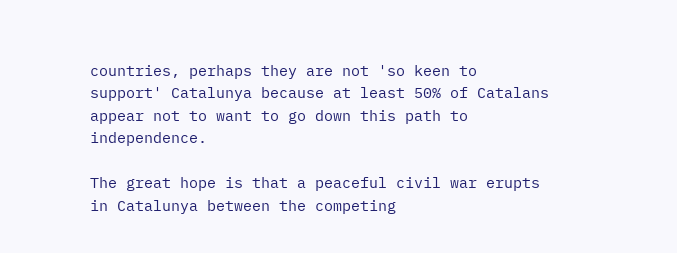countries, perhaps they are not 'so keen to support' Catalunya because at least 50% of Catalans appear not to want to go down this path to independence.

The great hope is that a peaceful civil war erupts in Catalunya between the competing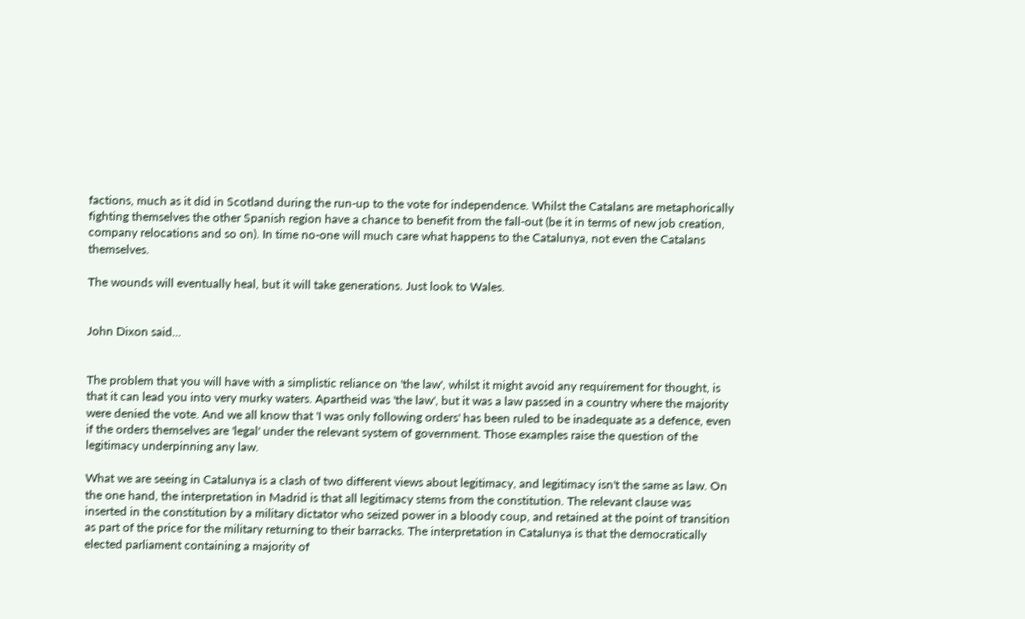factions, much as it did in Scotland during the run-up to the vote for independence. Whilst the Catalans are metaphorically fighting themselves the other Spanish region have a chance to benefit from the fall-out (be it in terms of new job creation, company relocations and so on). In time no-one will much care what happens to the Catalunya, not even the Catalans themselves.

The wounds will eventually heal, but it will take generations. Just look to Wales.


John Dixon said...


The problem that you will have with a simplistic reliance on 'the law', whilst it might avoid any requirement for thought, is that it can lead you into very murky waters. Apartheid was 'the law', but it was a law passed in a country where the majority were denied the vote. And we all know that 'I was only following orders' has been ruled to be inadequate as a defence, even if the orders themselves are 'legal' under the relevant system of government. Those examples raise the question of the legitimacy underpinning any law.

What we are seeing in Catalunya is a clash of two different views about legitimacy, and legitimacy isn't the same as law. On the one hand, the interpretation in Madrid is that all legitimacy stems from the constitution. The relevant clause was inserted in the constitution by a military dictator who seized power in a bloody coup, and retained at the point of transition as part of the price for the military returning to their barracks. The interpretation in Catalunya is that the democratically elected parliament containing a majority of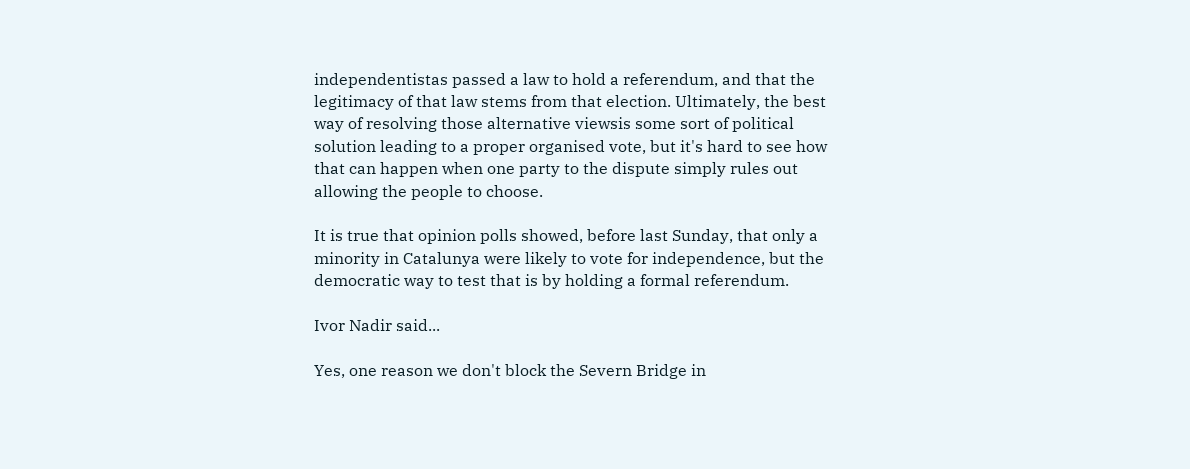independentistas passed a law to hold a referendum, and that the legitimacy of that law stems from that election. Ultimately, the best way of resolving those alternative viewsis some sort of political solution leading to a proper organised vote, but it's hard to see how that can happen when one party to the dispute simply rules out allowing the people to choose.

It is true that opinion polls showed, before last Sunday, that only a minority in Catalunya were likely to vote for independence, but the democratic way to test that is by holding a formal referendum.

Ivor Nadir said...

Yes, one reason we don't block the Severn Bridge in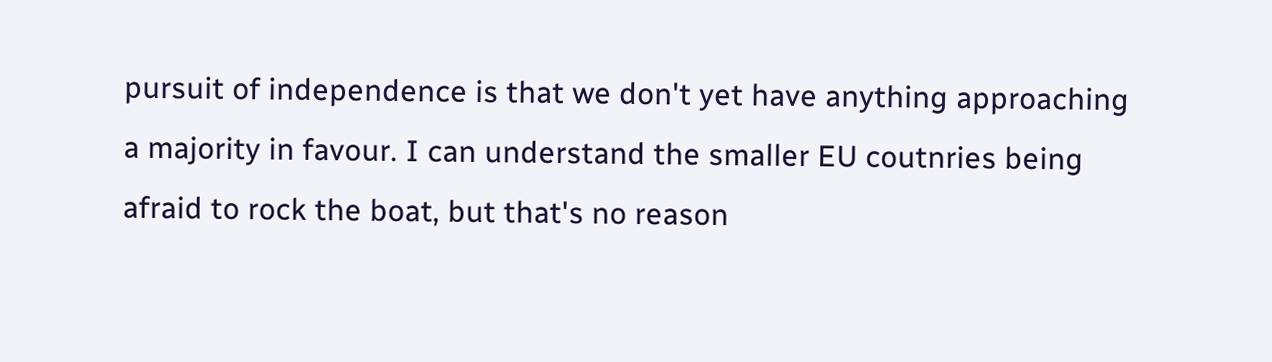pursuit of independence is that we don't yet have anything approaching a majority in favour. I can understand the smaller EU coutnries being afraid to rock the boat, but that's no reason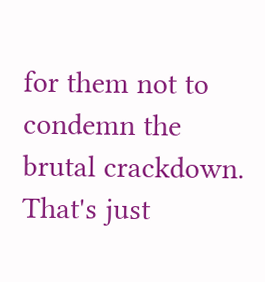for them not to condemn the brutal crackdown. That's just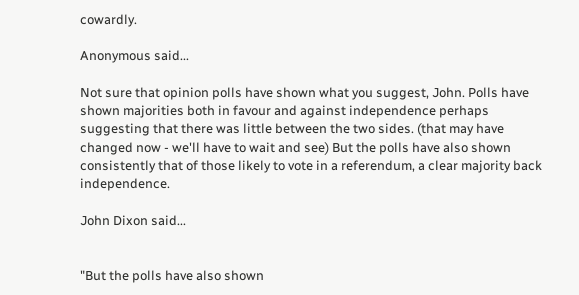cowardly.

Anonymous said...

Not sure that opinion polls have shown what you suggest, John. Polls have shown majorities both in favour and against independence perhaps suggesting that there was little between the two sides. (that may have changed now - we'll have to wait and see) But the polls have also shown consistently that of those likely to vote in a referendum, a clear majority back independence.

John Dixon said...


"But the polls have also shown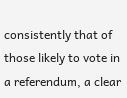consistently that of those likely to vote in a referendum, a clear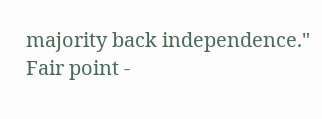majority back independence." Fair point -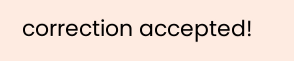correction accepted!